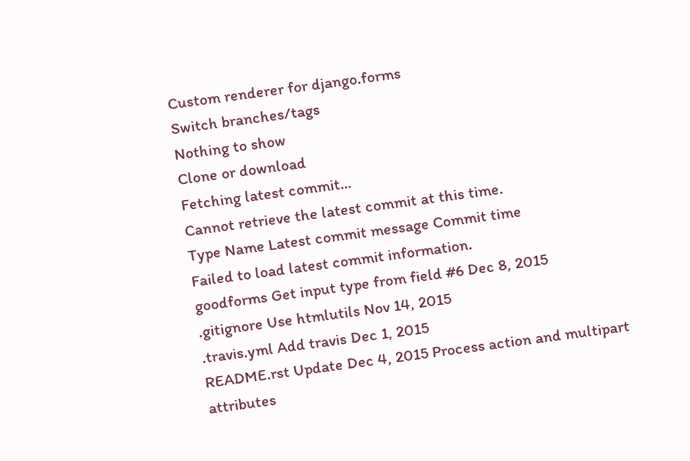Custom renderer for django.forms
Switch branches/tags
Nothing to show
Clone or download
Fetching latest commit…
Cannot retrieve the latest commit at this time.
Type Name Latest commit message Commit time
Failed to load latest commit information.
goodforms Get input type from field #6 Dec 8, 2015
.gitignore Use htmlutils Nov 14, 2015
.travis.yml Add travis Dec 1, 2015
README.rst Update Dec 4, 2015 Process action and multipart attributes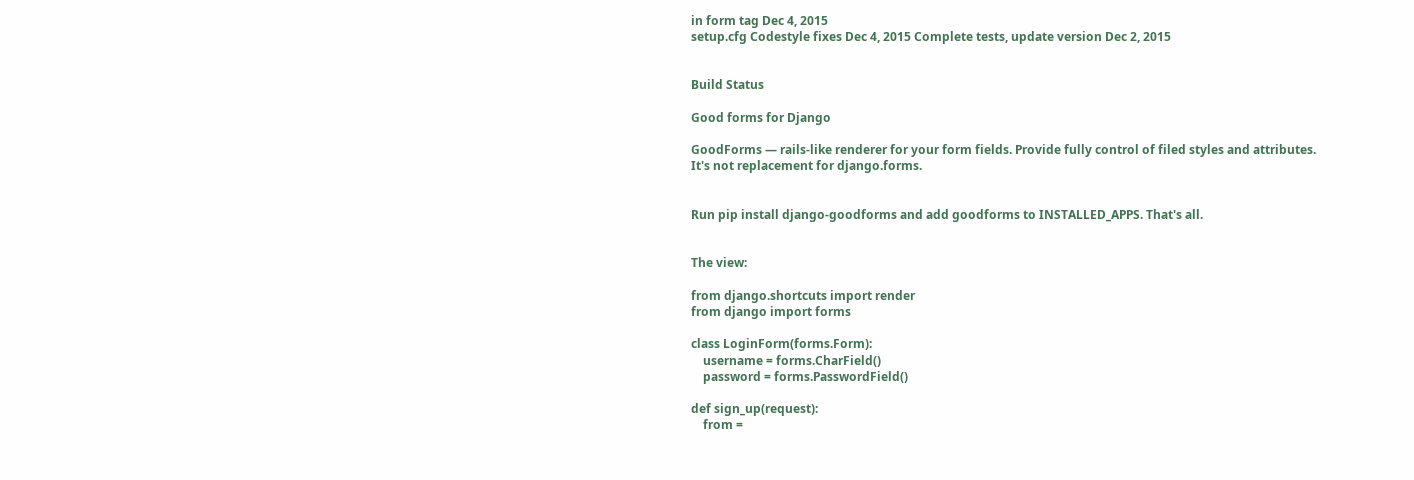in form tag Dec 4, 2015
setup.cfg Codestyle fixes Dec 4, 2015 Complete tests, update version Dec 2, 2015


Build Status

Good forms for Django

GoodForms — rails-like renderer for your form fields. Provide fully control of filed styles and attributes. It's not replacement for django.forms.


Run pip install django-goodforms and add goodforms to INSTALLED_APPS. That's all.


The view:

from django.shortcuts import render
from django import forms

class LoginForm(forms.Form):
    username = forms.CharField()
    password = forms.PasswordField()

def sign_up(request):
    from =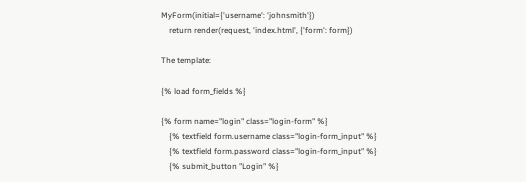MyForm(initial={'username': 'johnsmith'})
    return render(request, 'index.html', {'form': form})

The template:

{% load form_fields %}

{% form name="login" class="login-form" %}
    {% textfield form.username class="login-form_input" %}
    {% textfield form.password class="login-form_input" %}
    {% submit_button "Login" %}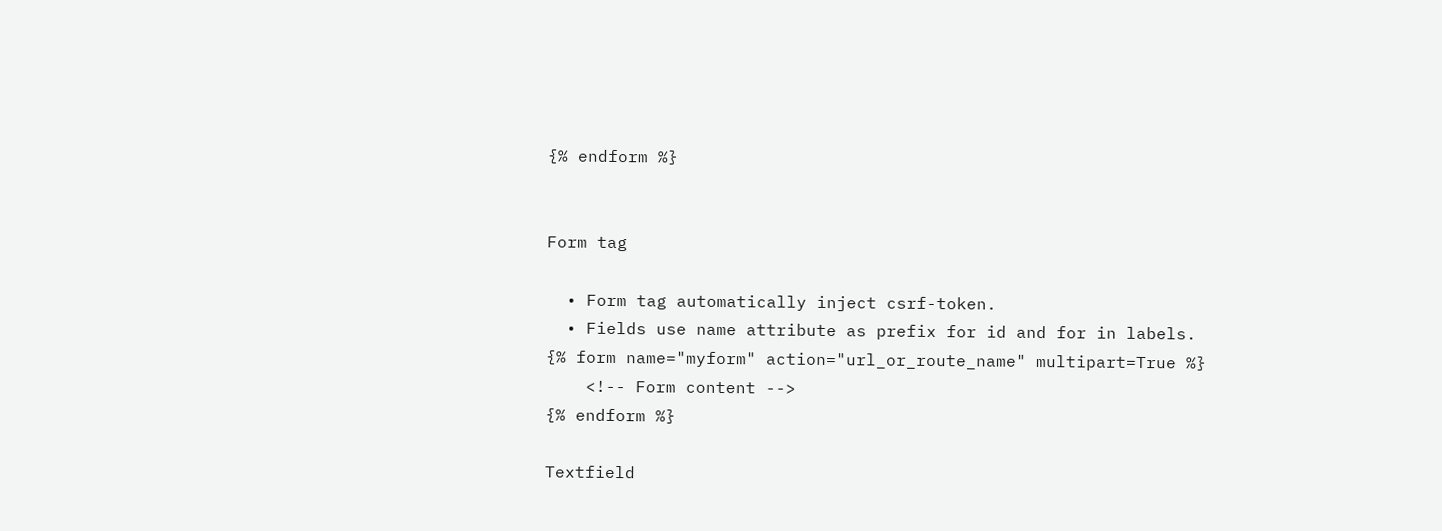{% endform %}


Form tag

  • Form tag automatically inject csrf-token.
  • Fields use name attribute as prefix for id and for in labels.
{% form name="myform" action="url_or_route_name" multipart=True %}
    <!-- Form content -->
{% endform %}

Textfield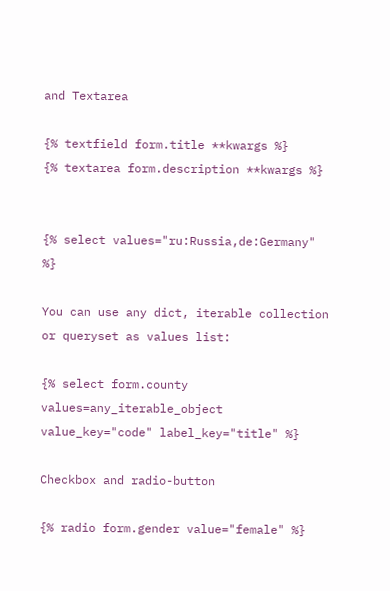and Textarea

{% textfield form.title **kwargs %}
{% textarea form.description **kwargs %}


{% select values="ru:Russia,de:Germany" %}

You can use any dict, iterable collection or queryset as values list:

{% select form.county values=any_iterable_object value_key="code" label_key="title" %}

Checkbox and radio-button

{% radio form.gender value="female" %}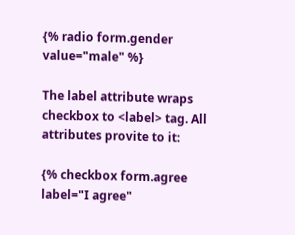{% radio form.gender value="male" %}

The label attribute wraps checkbox to <label> tag. All attributes provite to it:

{% checkbox form.agree label="I agree"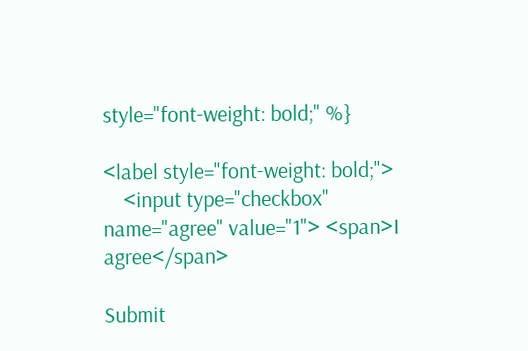style="font-weight: bold;" %}

<label style="font-weight: bold;">
    <input type="checkbox" name="agree" value="1"> <span>I agree</span>

Submit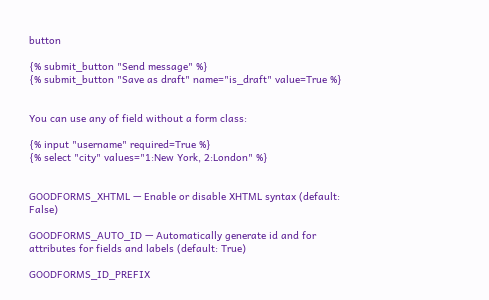button

{% submit_button "Send message" %}
{% submit_button "Save as draft" name="is_draft" value=True %}


You can use any of field without a form class:

{% input "username" required=True %}
{% select "city" values="1:New York, 2:London" %}


GOODFORMS_XHTML — Enable or disable XHTML syntax (default: False)

GOODFORMS_AUTO_ID — Automatically generate id and for attributes for fields and labels (default: True)

GOODFORMS_ID_PREFIX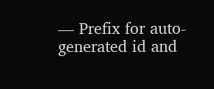— Prefix for auto-generated id and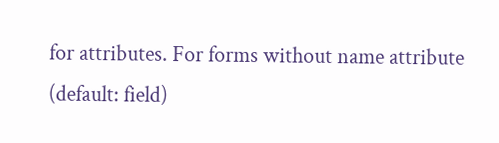for attributes. For forms without name attribute (default: field)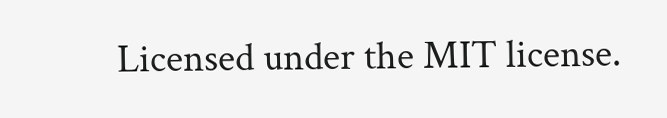Licensed under the MIT license.